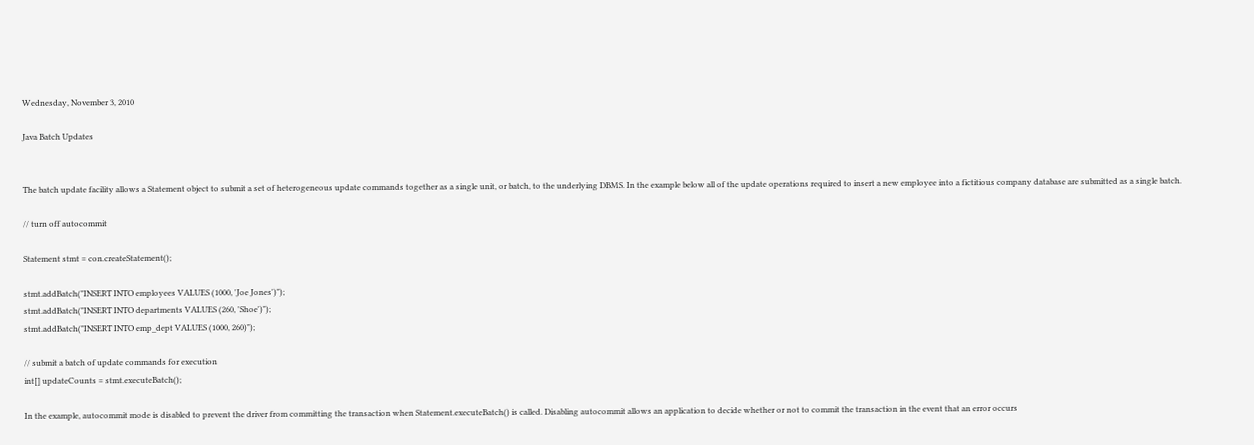Wednesday, November 3, 2010

Java Batch Updates


The batch update facility allows a Statement object to submit a set of heterogeneous update commands together as a single unit, or batch, to the underlying DBMS. In the example below all of the update operations required to insert a new employee into a fictitious company database are submitted as a single batch.

// turn off autocommit

Statement stmt = con.createStatement();

stmt.addBatch("INSERT INTO employees VALUES (1000, 'Joe Jones')");
stmt.addBatch("INSERT INTO departments VALUES (260, 'Shoe')");
stmt.addBatch("INSERT INTO emp_dept VALUES (1000, 260)");

// submit a batch of update commands for execution
int[] updateCounts = stmt.executeBatch();

In the example, autocommit mode is disabled to prevent the driver from committing the transaction when Statement.executeBatch() is called. Disabling autocommit allows an application to decide whether or not to commit the transaction in the event that an error occurs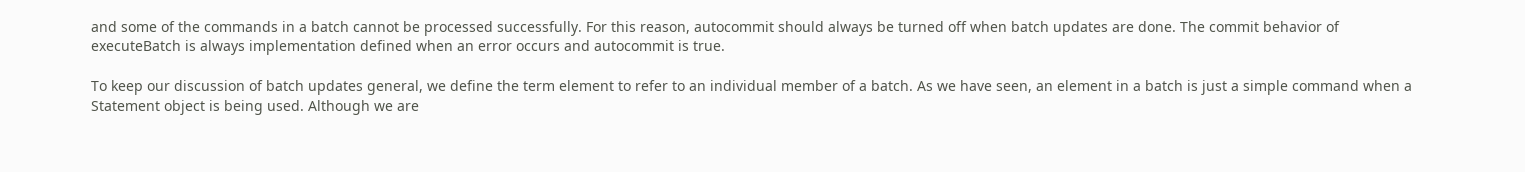and some of the commands in a batch cannot be processed successfully. For this reason, autocommit should always be turned off when batch updates are done. The commit behavior of executeBatch is always implementation defined when an error occurs and autocommit is true.

To keep our discussion of batch updates general, we define the term element to refer to an individual member of a batch. As we have seen, an element in a batch is just a simple command when a Statement object is being used. Although we are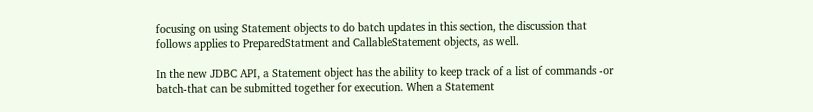focusing on using Statement objects to do batch updates in this section, the discussion that follows applies to PreparedStatment and CallableStatement objects, as well.

In the new JDBC API, a Statement object has the ability to keep track of a list of commands -or batch-that can be submitted together for execution. When a Statement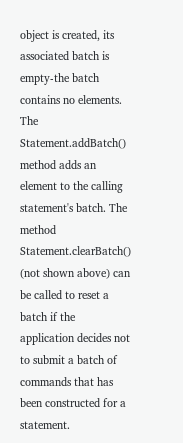object is created, its associated batch is empty-the batch contains no elements. The Statement.addBatch() method adds an element to the calling statement's batch. The method Statement.clearBatch() (not shown above) can be called to reset a batch if the application decides not to submit a batch of commands that has been constructed for a statement.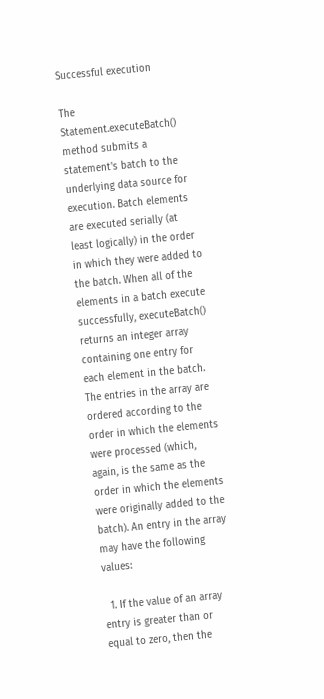Successful execution

The Statement.executeBatch() method submits a statement's batch to the underlying data source for execution. Batch elements are executed serially (at least logically) in the order in which they were added to the batch. When all of the elements in a batch execute successfully, executeBatch() returns an integer array containing one entry for each element in the batch. The entries in the array are ordered according to the order in which the elements were processed (which, again, is the same as the order in which the elements were originally added to the batch). An entry in the array may have the following values:

  1. If the value of an array entry is greater than or equal to zero, then the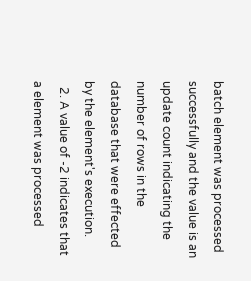batch element was processed successfully and the value is an update count indicating the number of rows in the database that were effected by the element's execution.
  2. A value of -2 indicates that a element was processed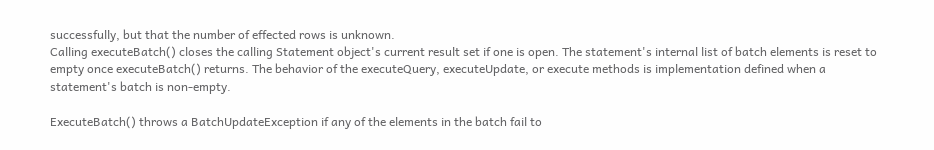successfully, but that the number of effected rows is unknown.
Calling executeBatch() closes the calling Statement object's current result set if one is open. The statement's internal list of batch elements is reset to empty once executeBatch() returns. The behavior of the executeQuery, executeUpdate, or execute methods is implementation defined when a statement's batch is non-empty.

ExecuteBatch() throws a BatchUpdateException if any of the elements in the batch fail to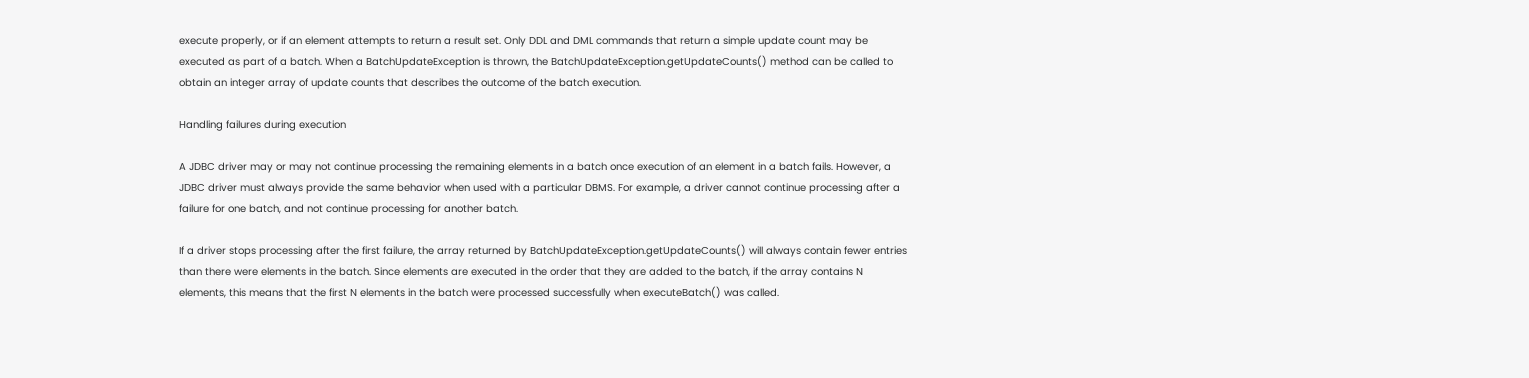execute properly, or if an element attempts to return a result set. Only DDL and DML commands that return a simple update count may be executed as part of a batch. When a BatchUpdateException is thrown, the BatchUpdateException.getUpdateCounts() method can be called to obtain an integer array of update counts that describes the outcome of the batch execution.

Handling failures during execution

A JDBC driver may or may not continue processing the remaining elements in a batch once execution of an element in a batch fails. However, a JDBC driver must always provide the same behavior when used with a particular DBMS. For example, a driver cannot continue processing after a failure for one batch, and not continue processing for another batch.

If a driver stops processing after the first failure, the array returned by BatchUpdateException.getUpdateCounts() will always contain fewer entries than there were elements in the batch. Since elements are executed in the order that they are added to the batch, if the array contains N elements, this means that the first N elements in the batch were processed successfully when executeBatch() was called.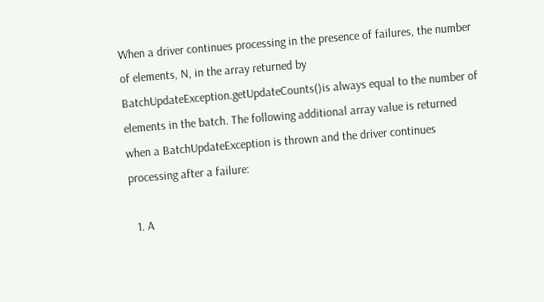When a driver continues processing in the presence of failures, the number of elements, N, in the array returned by BatchUpdateException.getUpdateCounts()is always equal to the number of elements in the batch. The following additional array value is returned when a BatchUpdateException is thrown and the driver continues processing after a failure:

  1. A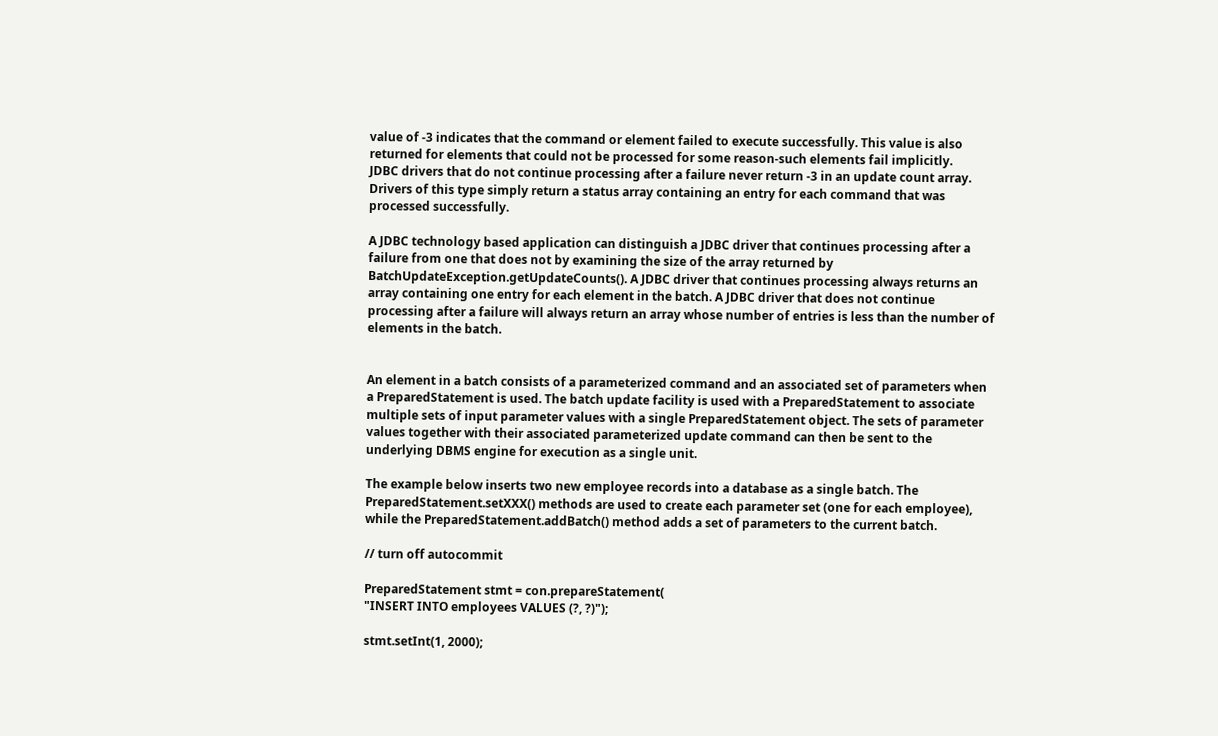value of -3 indicates that the command or element failed to execute successfully. This value is also returned for elements that could not be processed for some reason-such elements fail implicitly.
JDBC drivers that do not continue processing after a failure never return -3 in an update count array. Drivers of this type simply return a status array containing an entry for each command that was processed successfully.

A JDBC technology based application can distinguish a JDBC driver that continues processing after a failure from one that does not by examining the size of the array returned by BatchUpdateException.getUpdateCounts(). A JDBC driver that continues processing always returns an array containing one entry for each element in the batch. A JDBC driver that does not continue processing after a failure will always return an array whose number of entries is less than the number of elements in the batch.


An element in a batch consists of a parameterized command and an associated set of parameters when a PreparedStatement is used. The batch update facility is used with a PreparedStatement to associate multiple sets of input parameter values with a single PreparedStatement object. The sets of parameter values together with their associated parameterized update command can then be sent to the underlying DBMS engine for execution as a single unit.

The example below inserts two new employee records into a database as a single batch. The PreparedStatement.setXXX() methods are used to create each parameter set (one for each employee), while the PreparedStatement.addBatch() method adds a set of parameters to the current batch.

// turn off autocommit

PreparedStatement stmt = con.prepareStatement(
"INSERT INTO employees VALUES (?, ?)");

stmt.setInt(1, 2000);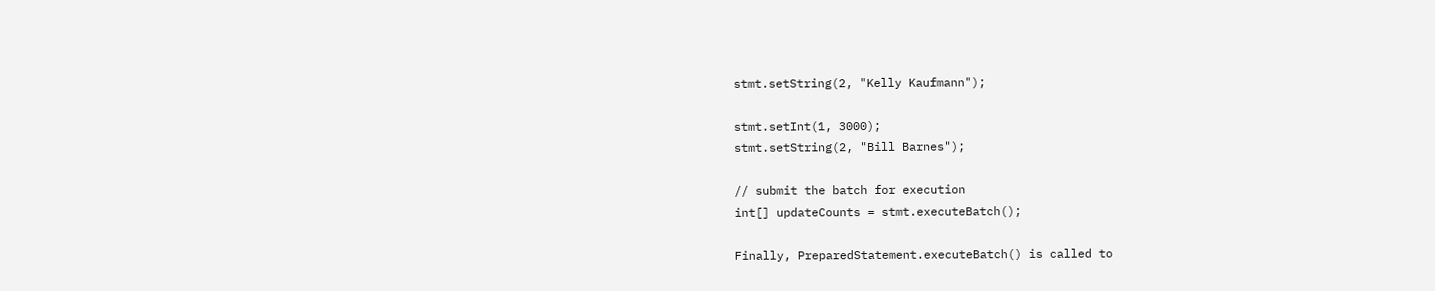stmt.setString(2, "Kelly Kaufmann");

stmt.setInt(1, 3000);
stmt.setString(2, "Bill Barnes");

// submit the batch for execution
int[] updateCounts = stmt.executeBatch();

Finally, PreparedStatement.executeBatch() is called to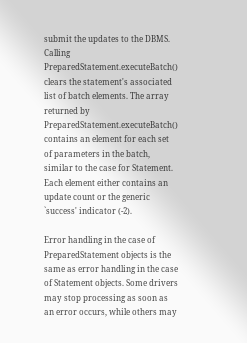submit the updates to the DBMS. Calling PreparedStatement.executeBatch() clears the statement's associated list of batch elements. The array returned by PreparedStatement.executeBatch() contains an element for each set of parameters in the batch, similar to the case for Statement. Each element either contains an update count or the generic `success' indicator (-2).

Error handling in the case of PreparedStatement objects is the same as error handling in the case of Statement objects. Some drivers may stop processing as soon as an error occurs, while others may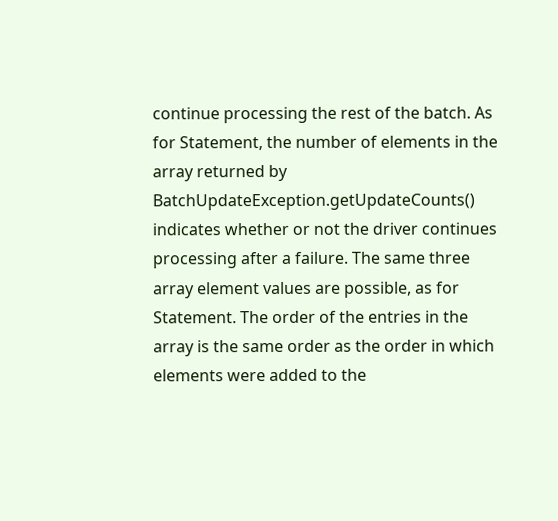continue processing the rest of the batch. As for Statement, the number of elements in the array returned by BatchUpdateException.getUpdateCounts() indicates whether or not the driver continues processing after a failure. The same three array element values are possible, as for Statement. The order of the entries in the array is the same order as the order in which elements were added to the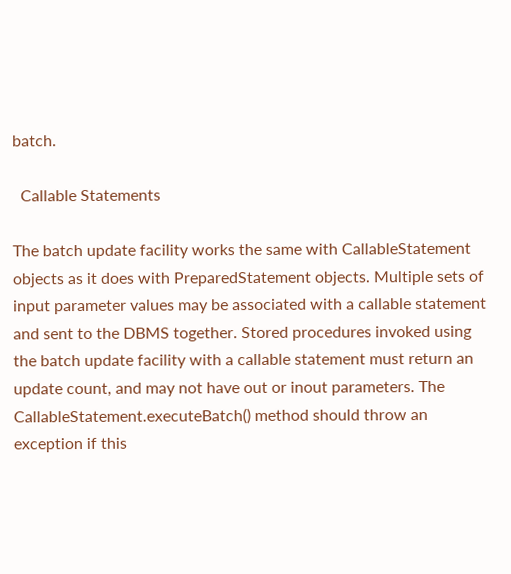batch.

  Callable Statements

The batch update facility works the same with CallableStatement objects as it does with PreparedStatement objects. Multiple sets of input parameter values may be associated with a callable statement and sent to the DBMS together. Stored procedures invoked using the batch update facility with a callable statement must return an update count, and may not have out or inout parameters. The CallableStatement.executeBatch() method should throw an exception if this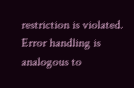restriction is violated. Error handling is analogous to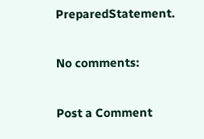PreparedStatement.

No comments:

Post a Comment